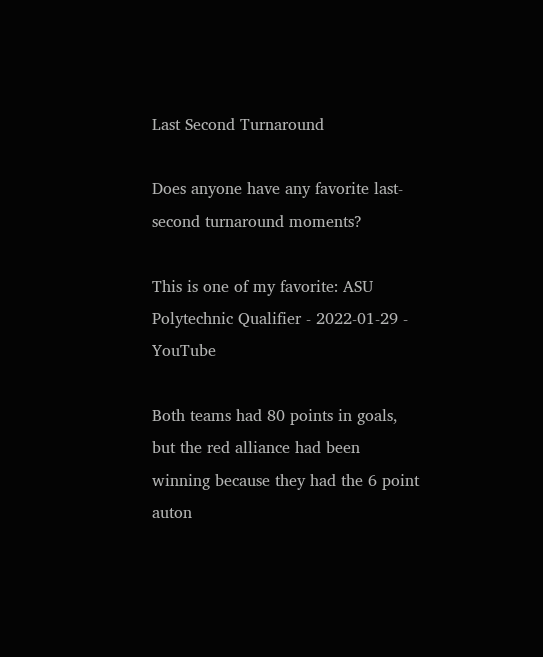Last Second Turnaround

Does anyone have any favorite last-second turnaround moments?

This is one of my favorite: ASU Polytechnic Qualifier - 2022-01-29 - YouTube

Both teams had 80 points in goals, but the red alliance had been winning because they had the 6 point auton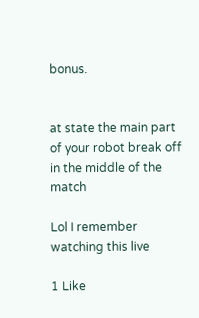bonus.


at state the main part of your robot break off in the middle of the match

Lol I remember watching this live

1 Like